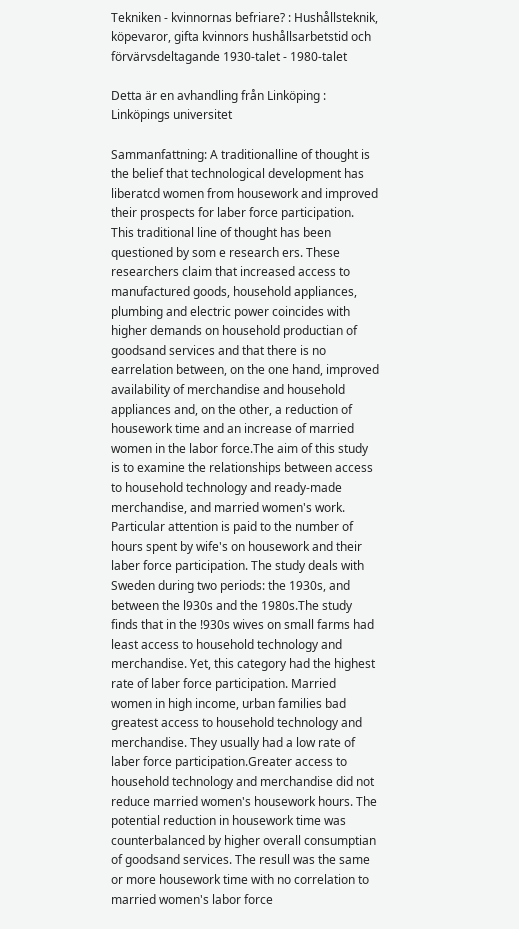Tekniken - kvinnornas befriare? : Hushållsteknik, köpevaror, gifta kvinnors hushållsarbetstid och förvärvsdeltagande 1930-talet - 1980-talet

Detta är en avhandling från Linköping : Linköpings universitet

Sammanfattning: A traditionalline of thought is the belief that technological development has liberatcd women from housework and improved their prospects for laber force participation. This traditional line of thought has been questioned by som e research ers. These researchers claim that increased access to manufactured goods, household appliances, plumbing and electric power coincides with higher demands on household productian of goodsand services and that there is no earrelation between, on the one hand, improved availability of merchandise and household appliances and, on the other, a reduction of housework time and an increase of married women in the labor force.The aim of this study is to examine the relationships between access to household technology and ready-made merchandise, and married women's work. Particular attention is paid to the number of hours spent by wife's on housework and their laber force participation. The study deals with Sweden during two periods: the 1930s, and between the l930s and the 1980s.The study finds that in the !930s wives on small farms had least access to household technology and merchandise. Yet, this category had the highest rate of laber force participation. Married women in high income, urban families bad greatest access to household technology and merchandise. They usually had a low rate of laber force participation.Greater access to household technology and merchandise did not reduce married women's housework hours. The potential reduction in housework time was counterbalanced by higher overall consumptian of goodsand services. The resull was the same or more housework time with no correlation to married women's labor force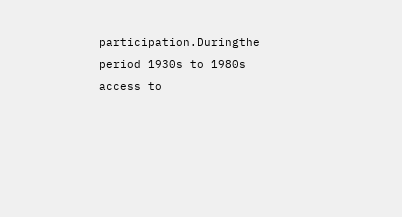participation.Duringthe period 1930s to 1980s access to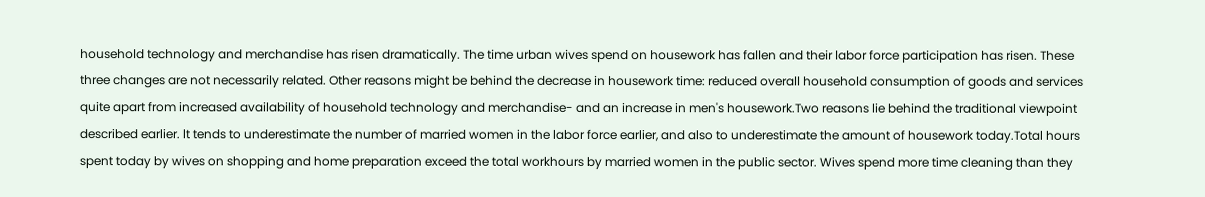household technology and merchandise has risen dramatically. The time urban wives spend on housework has fallen and their labor force participation has risen. These three changes are not necessarily related. Other reasons might be behind the decrease in housework time: reduced overall household consumption of goods and services quite apart from increased availability of household technology and merchandise- and an increase in men's housework.Two reasons lie behind the traditional viewpoint described earlier. lt tends to underestimate the number of married women in the labor force earlier, and also to underestimate the amount of housework today.Total hours spent today by wives on shopping and home preparation exceed the total workhours by married women in the public sector. Wives spend more time cleaning than they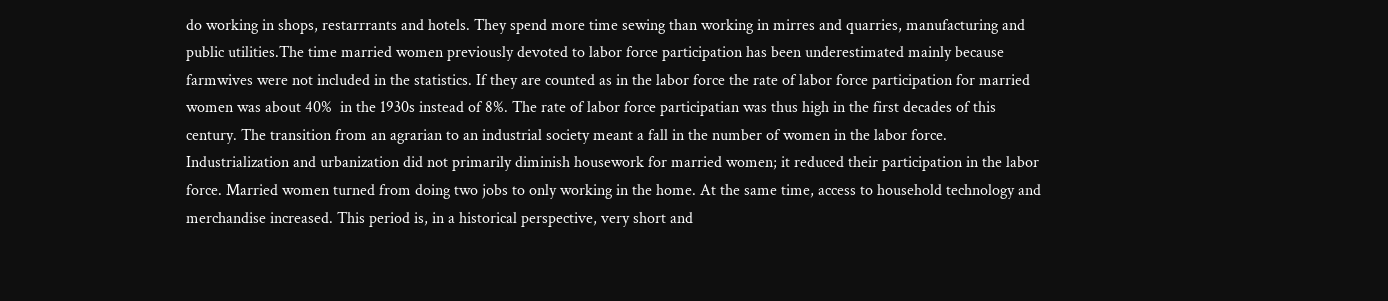do working in shops, restarrrants and hotels. They spend more time sewing than working in mirres and quarries, manufacturing and public utilities.The time married women previously devoted to labor force participation has been underestimated mainly because farmwives were not included in the statistics. If they are counted as in the labor force the rate of labor force participation for married women was about 40%  in the 1930s instead of 8%. The rate of labor force participatian was thus high in the first decades of this century. The transition from an agrarian to an industrial society meant a fall in the number of women in the labor force. Industrialization and urbanization did not primarily diminish housework for married women; it reduced their participation in the labor force. Married women turned from doing two jobs to only working in the home. At the same time, access to household technology and merchandise increased. This period is, in a historical perspective, very short and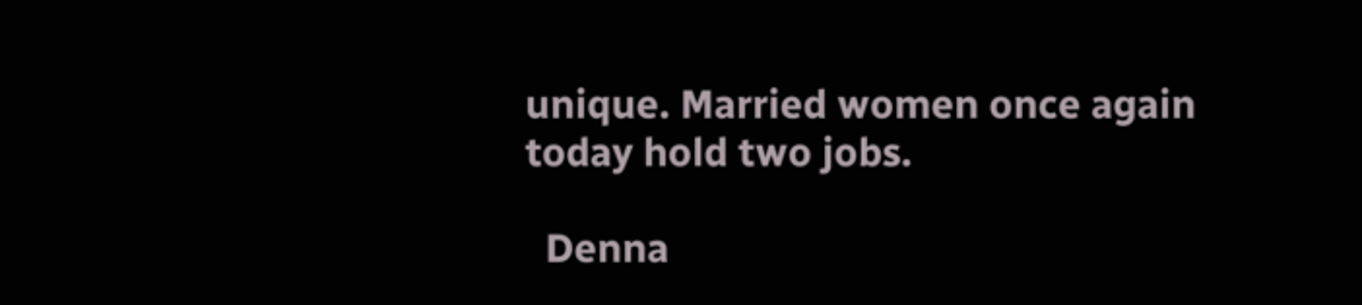unique. Married women once again today hold two jobs.

  Denna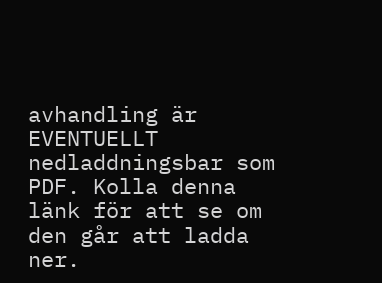avhandling är EVENTUELLT nedladdningsbar som PDF. Kolla denna länk för att se om den går att ladda ner.